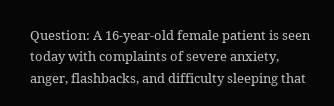Question: A 16-year-old female patient is seen today with complaints of severe anxiety, anger, flashbacks, and difficulty sleeping that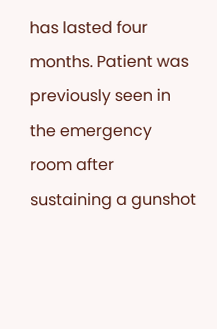has lasted four months. Patient was previously seen in the emergency room after sustaining a gunshot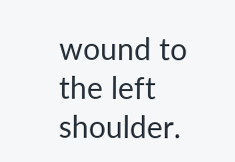wound to the left shoulder.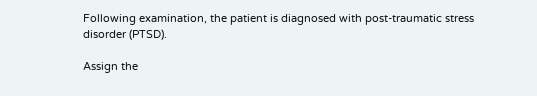Following examination, the patient is diagnosed with post-traumatic stress disorder (PTSD).

Assign the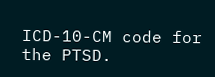ICD-10-CM code for the PTSD.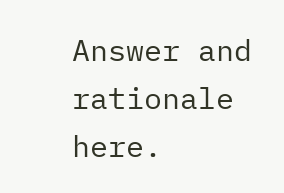Answer and rationale here.